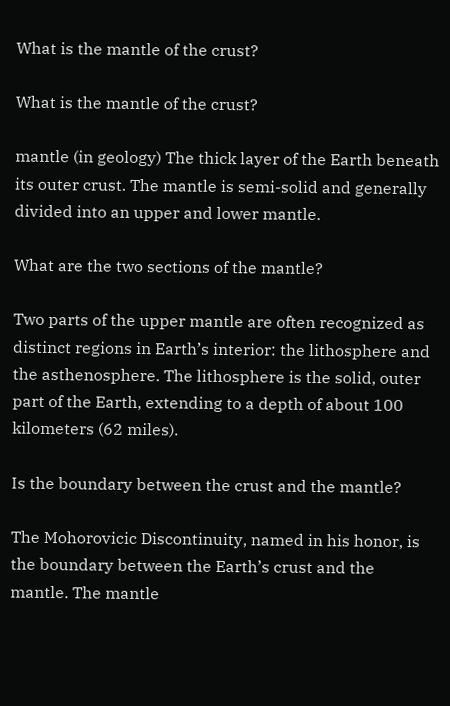What is the mantle of the crust?

What is the mantle of the crust?

mantle (in geology) The thick layer of the Earth beneath its outer crust. The mantle is semi-solid and generally divided into an upper and lower mantle.

What are the two sections of the mantle?

Two parts of the upper mantle are often recognized as distinct regions in Earth’s interior: the lithosphere and the asthenosphere. The lithosphere is the solid, outer part of the Earth, extending to a depth of about 100 kilometers (62 miles).

Is the boundary between the crust and the mantle?

The Mohorovicic Discontinuity, named in his honor, is the boundary between the Earth’s crust and the mantle. The mantle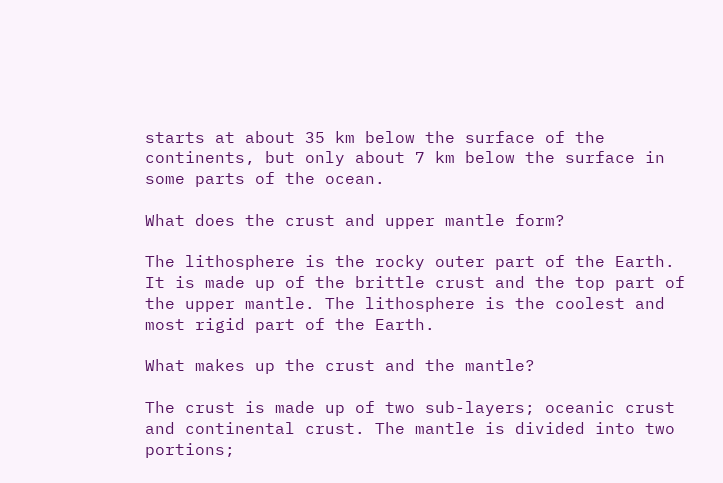starts at about 35 km below the surface of the continents, but only about 7 km below the surface in some parts of the ocean.

What does the crust and upper mantle form?

The lithosphere is the rocky outer part of the Earth. It is made up of the brittle crust and the top part of the upper mantle. The lithosphere is the coolest and most rigid part of the Earth.

What makes up the crust and the mantle?

The crust is made up of two sub-layers; oceanic crust and continental crust. The mantle is divided into two portions;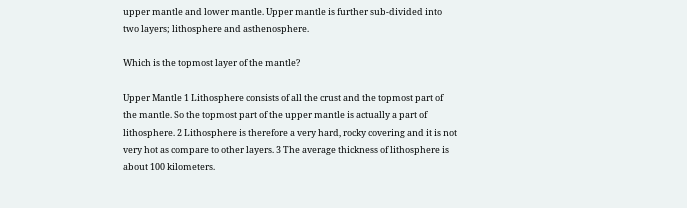upper mantle and lower mantle. Upper mantle is further sub-divided into two layers; lithosphere and asthenosphere.

Which is the topmost layer of the mantle?

Upper Mantle 1 Lithosphere consists of all the crust and the topmost part of the mantle. So the topmost part of the upper mantle is actually a part of lithosphere. 2 Lithosphere is therefore a very hard, rocky covering and it is not very hot as compare to other layers. 3 The average thickness of lithosphere is about 100 kilometers.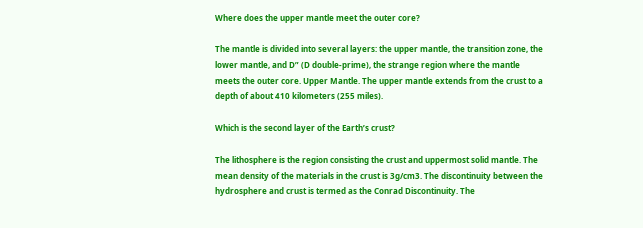Where does the upper mantle meet the outer core?

The mantle is divided into several layers: the upper mantle, the transition zone, the lower mantle, and D” (D double-prime), the strange region where the mantle meets the outer core. Upper Mantle. The upper mantle extends from the crust to a depth of about 410 kilometers (255 miles).

Which is the second layer of the Earth’s crust?

The lithosphere is the region consisting the crust and uppermost solid mantle. The mean density of the materials in the crust is 3g/cm3. The discontinuity between the hydrosphere and crust is termed as the Conrad Discontinuity. The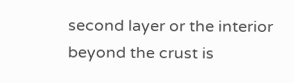second layer or the interior beyond the crust is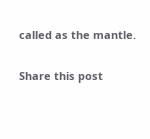called as the mantle.

Share this post